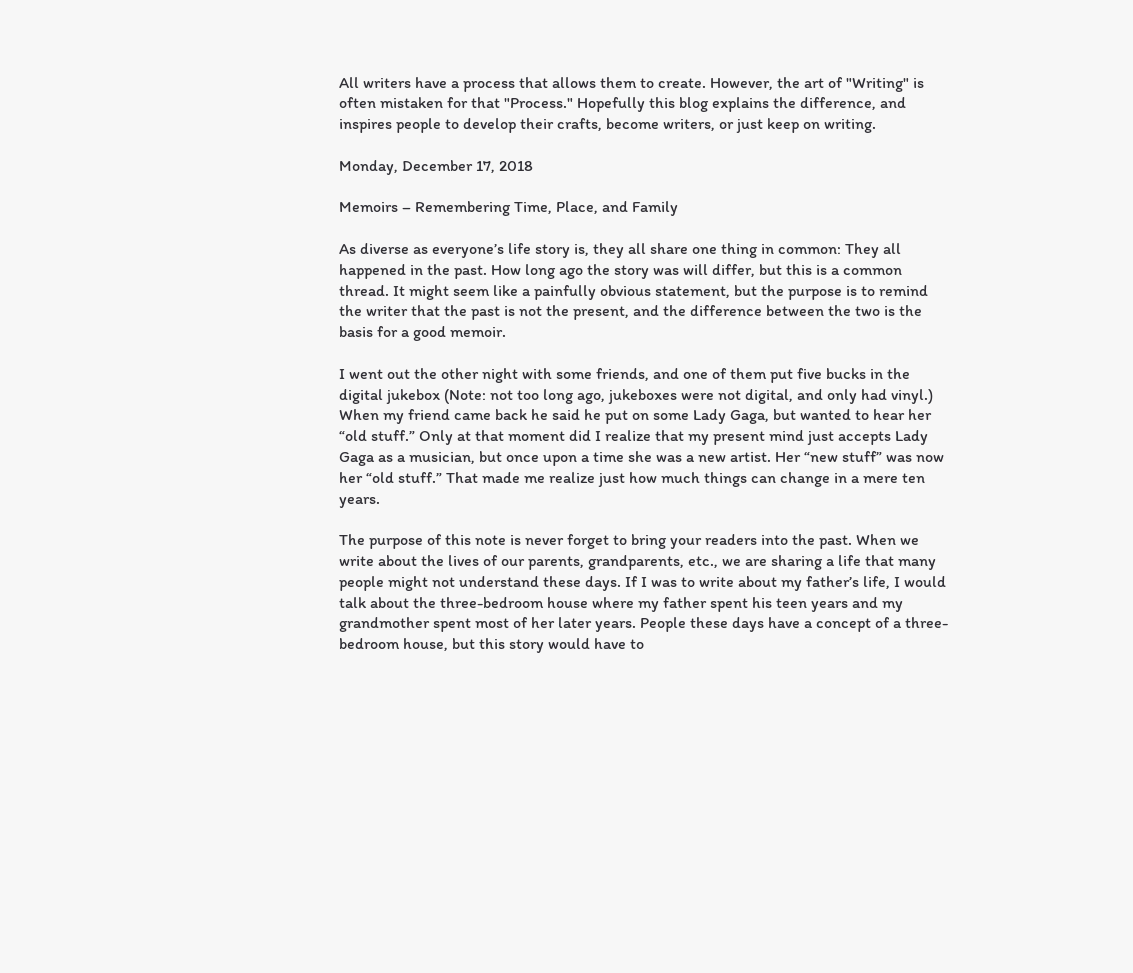All writers have a process that allows them to create. However, the art of "Writing" is often mistaken for that "Process." Hopefully this blog explains the difference, and inspires people to develop their crafts, become writers, or just keep on writing.

Monday, December 17, 2018

Memoirs – Remembering Time, Place, and Family

As diverse as everyone’s life story is, they all share one thing in common: They all happened in the past. How long ago the story was will differ, but this is a common thread. It might seem like a painfully obvious statement, but the purpose is to remind the writer that the past is not the present, and the difference between the two is the basis for a good memoir.

I went out the other night with some friends, and one of them put five bucks in the digital jukebox (Note: not too long ago, jukeboxes were not digital, and only had vinyl.) When my friend came back he said he put on some Lady Gaga, but wanted to hear her “old stuff.” Only at that moment did I realize that my present mind just accepts Lady Gaga as a musician, but once upon a time she was a new artist. Her “new stuff” was now her “old stuff.” That made me realize just how much things can change in a mere ten years.

The purpose of this note is never forget to bring your readers into the past. When we write about the lives of our parents, grandparents, etc., we are sharing a life that many people might not understand these days. If I was to write about my father’s life, I would talk about the three-bedroom house where my father spent his teen years and my grandmother spent most of her later years. People these days have a concept of a three-bedroom house, but this story would have to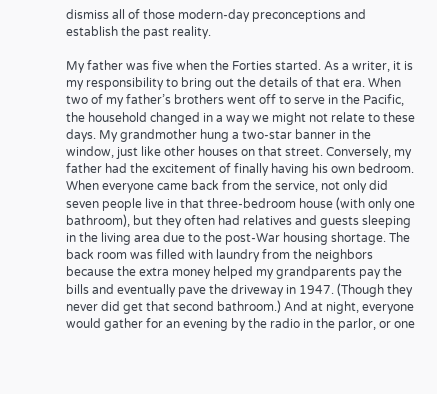dismiss all of those modern-day preconceptions and establish the past reality.

My father was five when the Forties started. As a writer, it is my responsibility to bring out the details of that era. When two of my father’s brothers went off to serve in the Pacific, the household changed in a way we might not relate to these days. My grandmother hung a two-star banner in the window, just like other houses on that street. Conversely, my father had the excitement of finally having his own bedroom. When everyone came back from the service, not only did seven people live in that three-bedroom house (with only one bathroom), but they often had relatives and guests sleeping in the living area due to the post-War housing shortage. The back room was filled with laundry from the neighbors because the extra money helped my grandparents pay the bills and eventually pave the driveway in 1947. (Though they never did get that second bathroom.) And at night, everyone would gather for an evening by the radio in the parlor, or one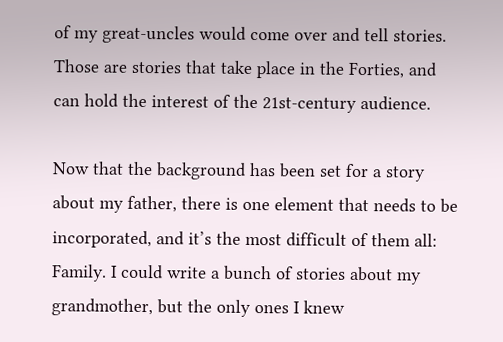of my great-uncles would come over and tell stories. Those are stories that take place in the Forties, and can hold the interest of the 21st-century audience.

Now that the background has been set for a story about my father, there is one element that needs to be incorporated, and it’s the most difficult of them all: Family. I could write a bunch of stories about my grandmother, but the only ones I knew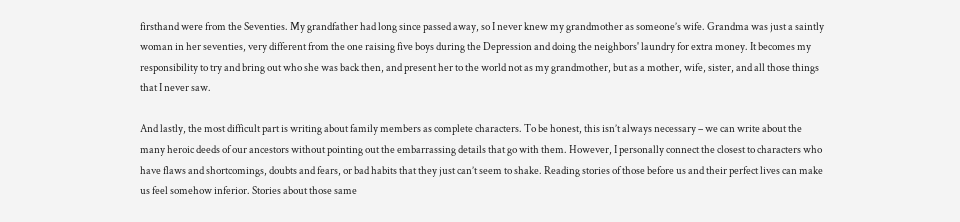firsthand were from the Seventies. My grandfather had long since passed away, so I never knew my grandmother as someone’s wife. Grandma was just a saintly woman in her seventies, very different from the one raising five boys during the Depression and doing the neighbors' laundry for extra money. It becomes my responsibility to try and bring out who she was back then, and present her to the world not as my grandmother, but as a mother, wife, sister, and all those things that I never saw.

And lastly, the most difficult part is writing about family members as complete characters. To be honest, this isn’t always necessary – we can write about the many heroic deeds of our ancestors without pointing out the embarrassing details that go with them. However, I personally connect the closest to characters who have flaws and shortcomings, doubts and fears, or bad habits that they just can’t seem to shake. Reading stories of those before us and their perfect lives can make us feel somehow inferior. Stories about those same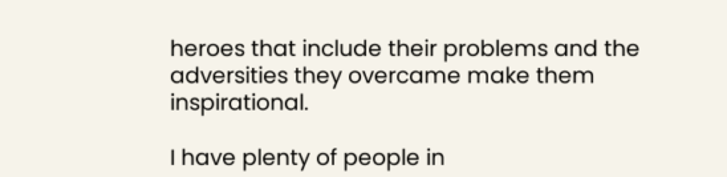heroes that include their problems and the adversities they overcame make them inspirational.

I have plenty of people in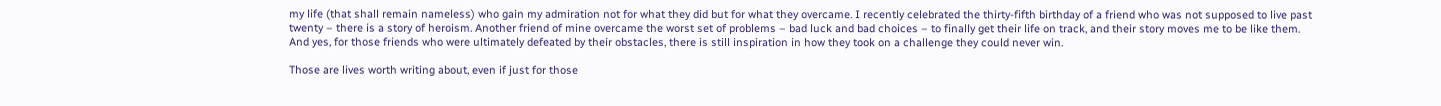my life (that shall remain nameless) who gain my admiration not for what they did but for what they overcame. I recently celebrated the thirty-fifth birthday of a friend who was not supposed to live past twenty – there is a story of heroism. Another friend of mine overcame the worst set of problems – bad luck and bad choices – to finally get their life on track, and their story moves me to be like them. And yes, for those friends who were ultimately defeated by their obstacles, there is still inspiration in how they took on a challenge they could never win.

Those are lives worth writing about, even if just for those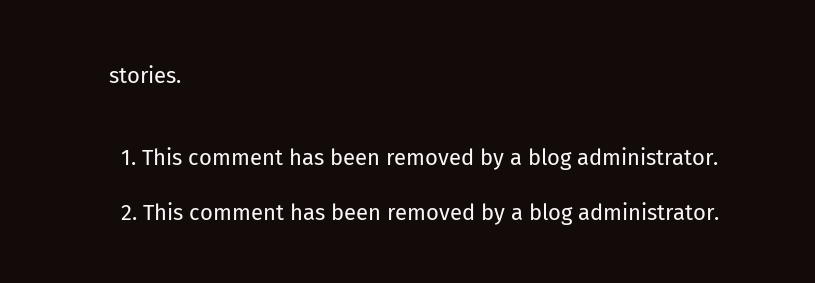stories.


  1. This comment has been removed by a blog administrator.

  2. This comment has been removed by a blog administrator.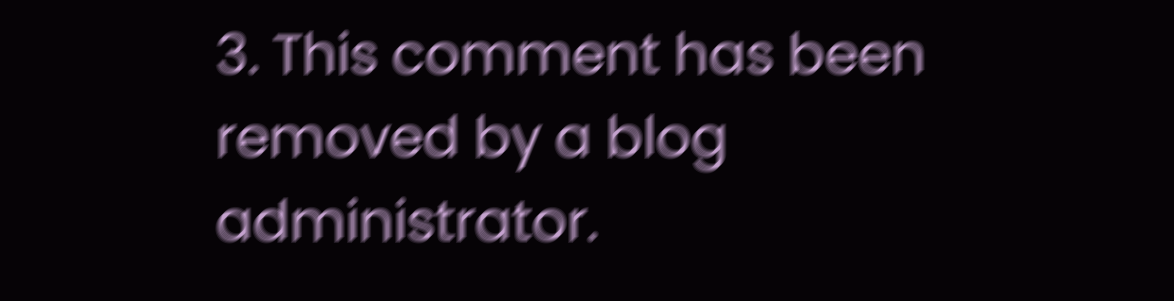3. This comment has been removed by a blog administrator.